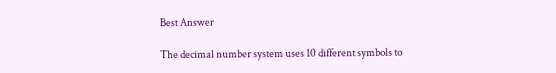Best Answer

The decimal number system uses 10 different symbols to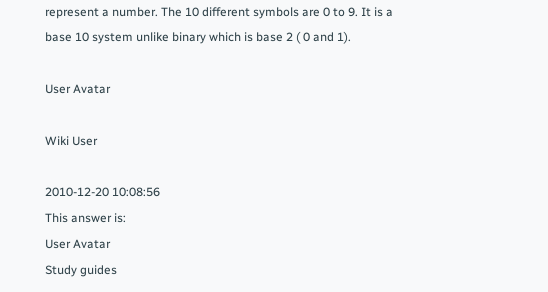represent a number. The 10 different symbols are 0 to 9. It is a base 10 system unlike binary which is base 2 ( 0 and 1).

User Avatar

Wiki User

2010-12-20 10:08:56
This answer is:
User Avatar
Study guides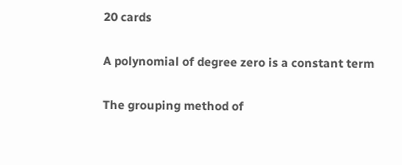20 cards

A polynomial of degree zero is a constant term

The grouping method of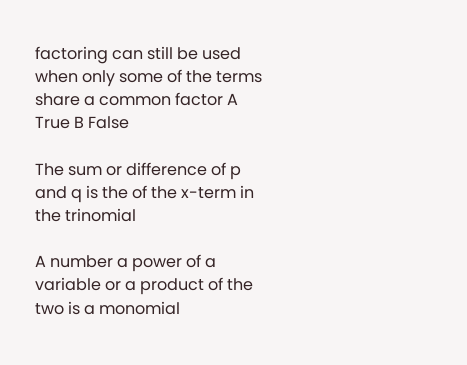factoring can still be used when only some of the terms share a common factor A True B False

The sum or difference of p and q is the of the x-term in the trinomial

A number a power of a variable or a product of the two is a monomial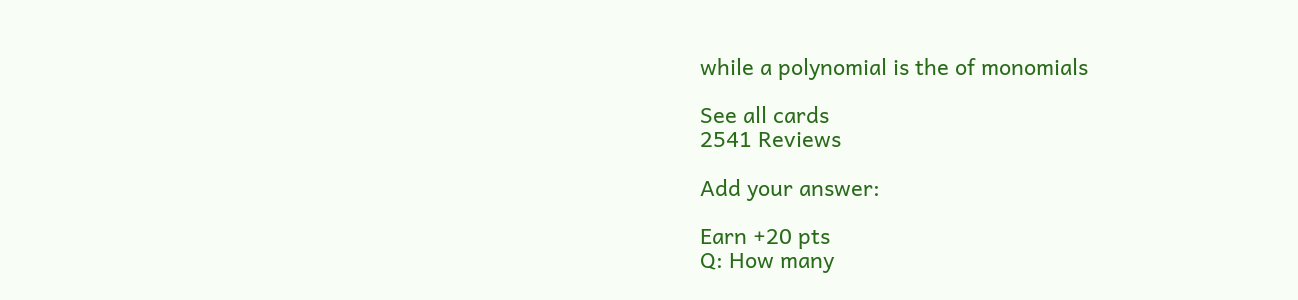while a polynomial is the of monomials

See all cards
2541 Reviews

Add your answer:

Earn +20 pts
Q: How many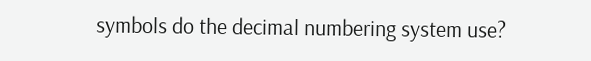symbols do the decimal numbering system use?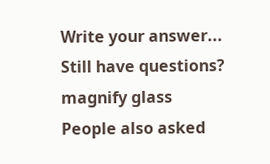Write your answer...
Still have questions?
magnify glass
People also asked